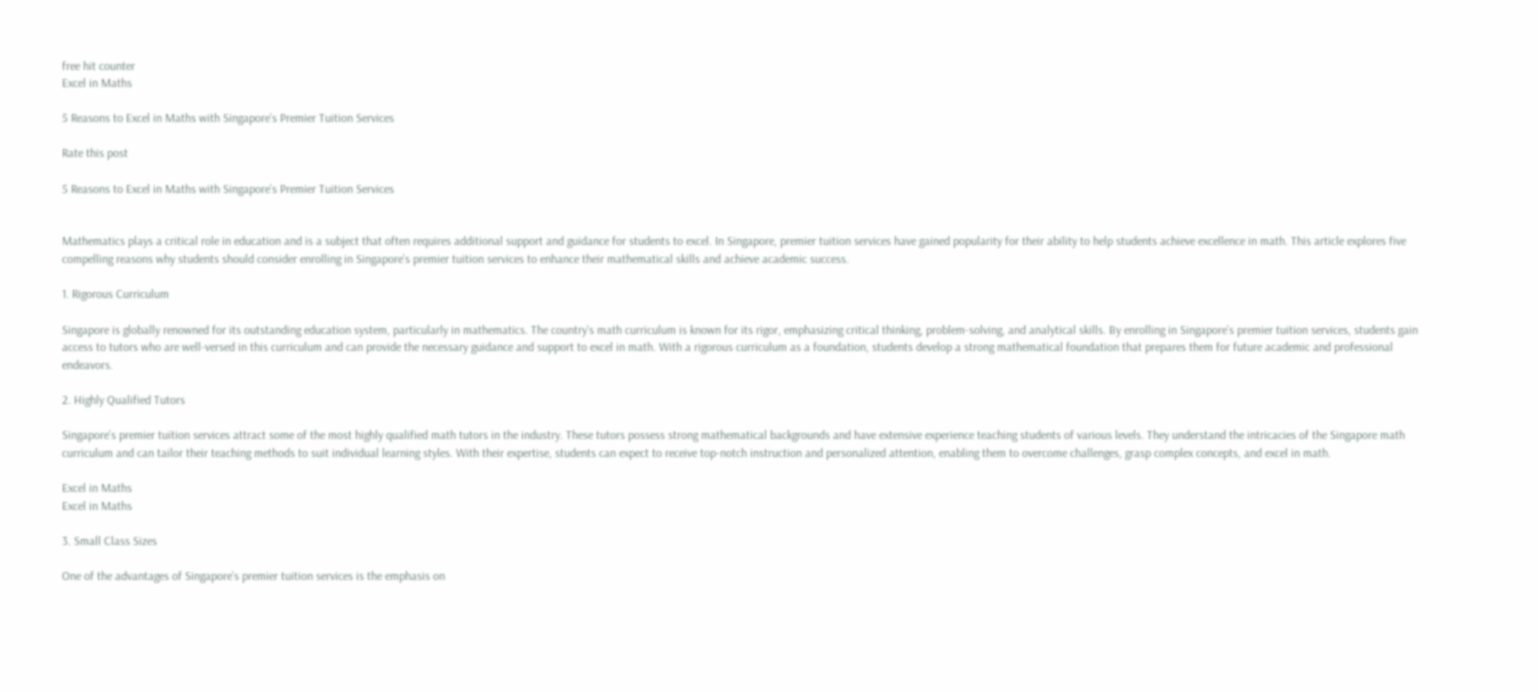free hit counter
Excel in Maths

5 Reasons to Excel in Maths with Singapore’s Premier Tuition Services

Rate this post

5 Reasons to Excel in Maths with Singapore’s Premier Tuition Services


Mathematics plays a critical role in education and is a subject that often requires additional support and guidance for students to excel. In Singapore, premier tuition services have gained popularity for their ability to help students achieve excellence in math. This article explores five compelling reasons why students should consider enrolling in Singapore’s premier tuition services to enhance their mathematical skills and achieve academic success.

1. Rigorous Curriculum

Singapore is globally renowned for its outstanding education system, particularly in mathematics. The country’s math curriculum is known for its rigor, emphasizing critical thinking, problem-solving, and analytical skills. By enrolling in Singapore’s premier tuition services, students gain access to tutors who are well-versed in this curriculum and can provide the necessary guidance and support to excel in math. With a rigorous curriculum as a foundation, students develop a strong mathematical foundation that prepares them for future academic and professional endeavors.

2. Highly Qualified Tutors

Singapore’s premier tuition services attract some of the most highly qualified math tutors in the industry. These tutors possess strong mathematical backgrounds and have extensive experience teaching students of various levels. They understand the intricacies of the Singapore math curriculum and can tailor their teaching methods to suit individual learning styles. With their expertise, students can expect to receive top-notch instruction and personalized attention, enabling them to overcome challenges, grasp complex concepts, and excel in math.

Excel in Maths
Excel in Maths

3. Small Class Sizes

One of the advantages of Singapore’s premier tuition services is the emphasis on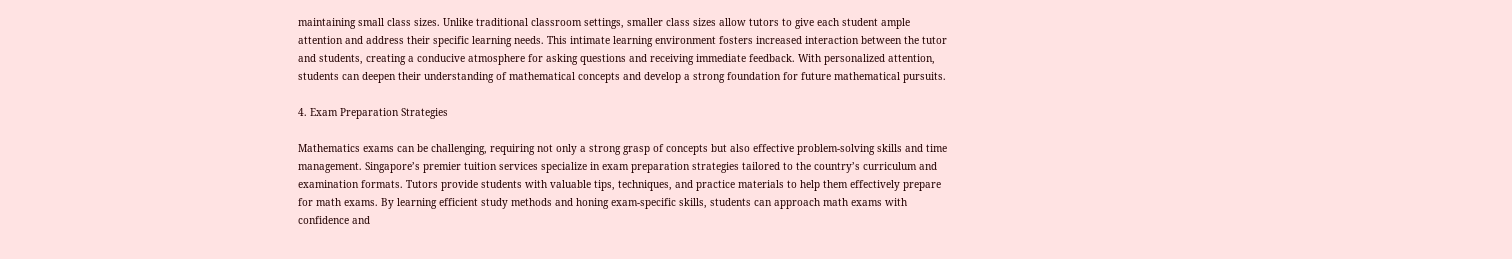maintaining small class sizes. Unlike traditional classroom settings, smaller class sizes allow tutors to give each student ample attention and address their specific learning needs. This intimate learning environment fosters increased interaction between the tutor and students, creating a conducive atmosphere for asking questions and receiving immediate feedback. With personalized attention, students can deepen their understanding of mathematical concepts and develop a strong foundation for future mathematical pursuits.

4. Exam Preparation Strategies

Mathematics exams can be challenging, requiring not only a strong grasp of concepts but also effective problem-solving skills and time management. Singapore’s premier tuition services specialize in exam preparation strategies tailored to the country’s curriculum and examination formats. Tutors provide students with valuable tips, techniques, and practice materials to help them effectively prepare for math exams. By learning efficient study methods and honing exam-specific skills, students can approach math exams with confidence and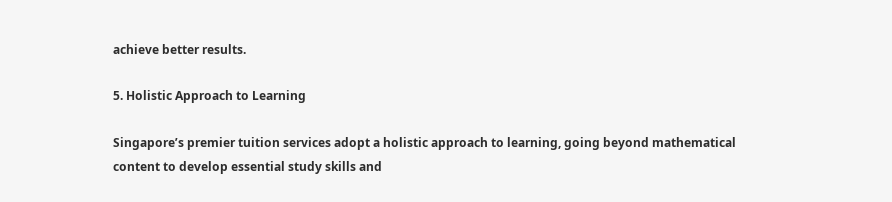achieve better results.

5. Holistic Approach to Learning

Singapore’s premier tuition services adopt a holistic approach to learning, going beyond mathematical content to develop essential study skills and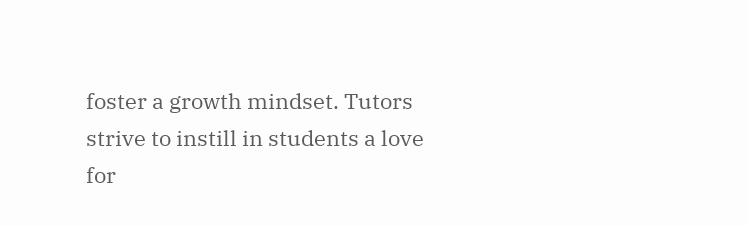foster a growth mindset. Tutors strive to instill in students a love for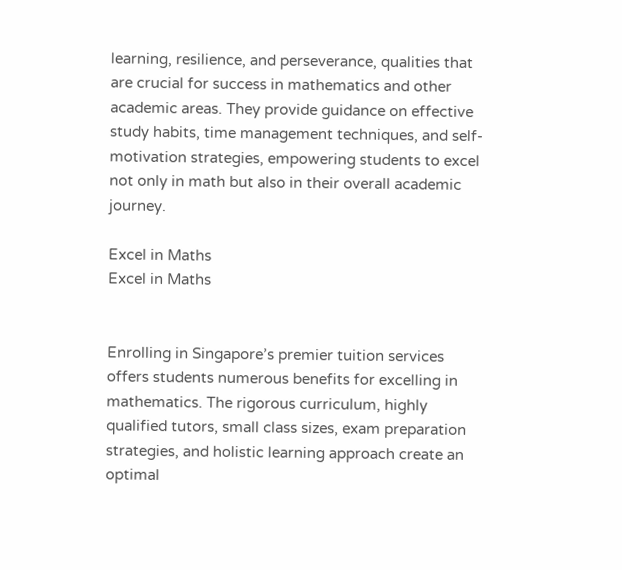learning, resilience, and perseverance, qualities that are crucial for success in mathematics and other academic areas. They provide guidance on effective study habits, time management techniques, and self-motivation strategies, empowering students to excel not only in math but also in their overall academic journey.

Excel in Maths
Excel in Maths


Enrolling in Singapore’s premier tuition services offers students numerous benefits for excelling in mathematics. The rigorous curriculum, highly qualified tutors, small class sizes, exam preparation strategies, and holistic learning approach create an optimal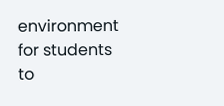environment for students to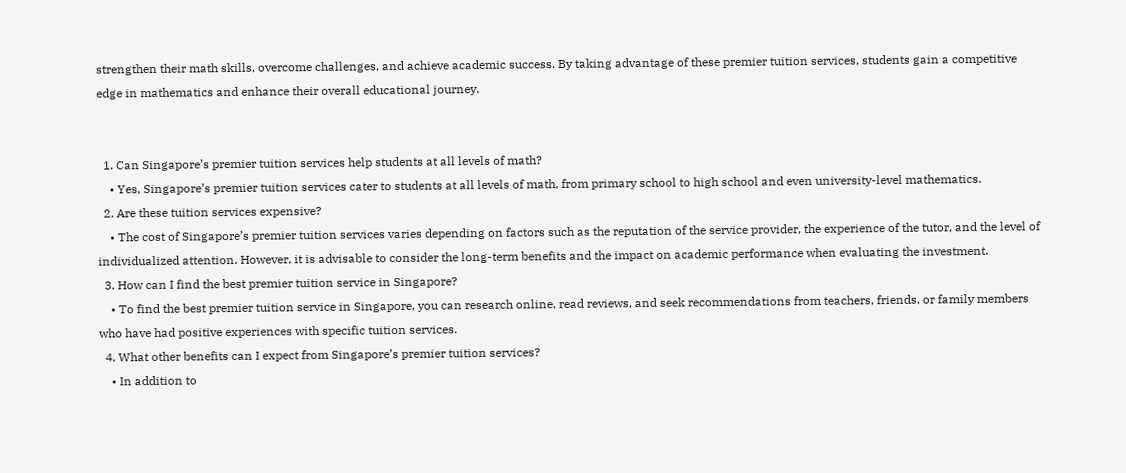strengthen their math skills, overcome challenges, and achieve academic success. By taking advantage of these premier tuition services, students gain a competitive edge in mathematics and enhance their overall educational journey.


  1. Can Singapore’s premier tuition services help students at all levels of math?
    • Yes, Singapore’s premier tuition services cater to students at all levels of math, from primary school to high school and even university-level mathematics.
  2. Are these tuition services expensive?
    • The cost of Singapore’s premier tuition services varies depending on factors such as the reputation of the service provider, the experience of the tutor, and the level of individualized attention. However, it is advisable to consider the long-term benefits and the impact on academic performance when evaluating the investment.
  3. How can I find the best premier tuition service in Singapore?
    • To find the best premier tuition service in Singapore, you can research online, read reviews, and seek recommendations from teachers, friends, or family members who have had positive experiences with specific tuition services.
  4. What other benefits can I expect from Singapore’s premier tuition services?
    • In addition to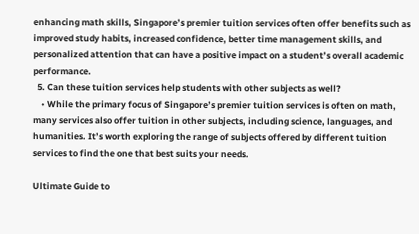enhancing math skills, Singapore’s premier tuition services often offer benefits such as improved study habits, increased confidence, better time management skills, and personalized attention that can have a positive impact on a student’s overall academic performance.
  5. Can these tuition services help students with other subjects as well?
    • While the primary focus of Singapore’s premier tuition services is often on math, many services also offer tuition in other subjects, including science, languages, and humanities. It’s worth exploring the range of subjects offered by different tuition services to find the one that best suits your needs.

Ultimate Guide to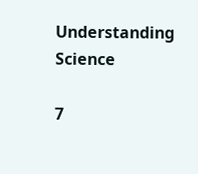Understanding Science

7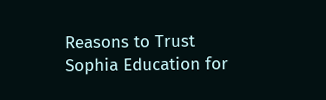Reasons to Trust Sophia Education for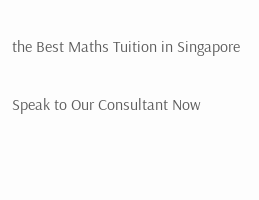the Best Maths Tuition in Singapore

Speak to Our Consultant Now